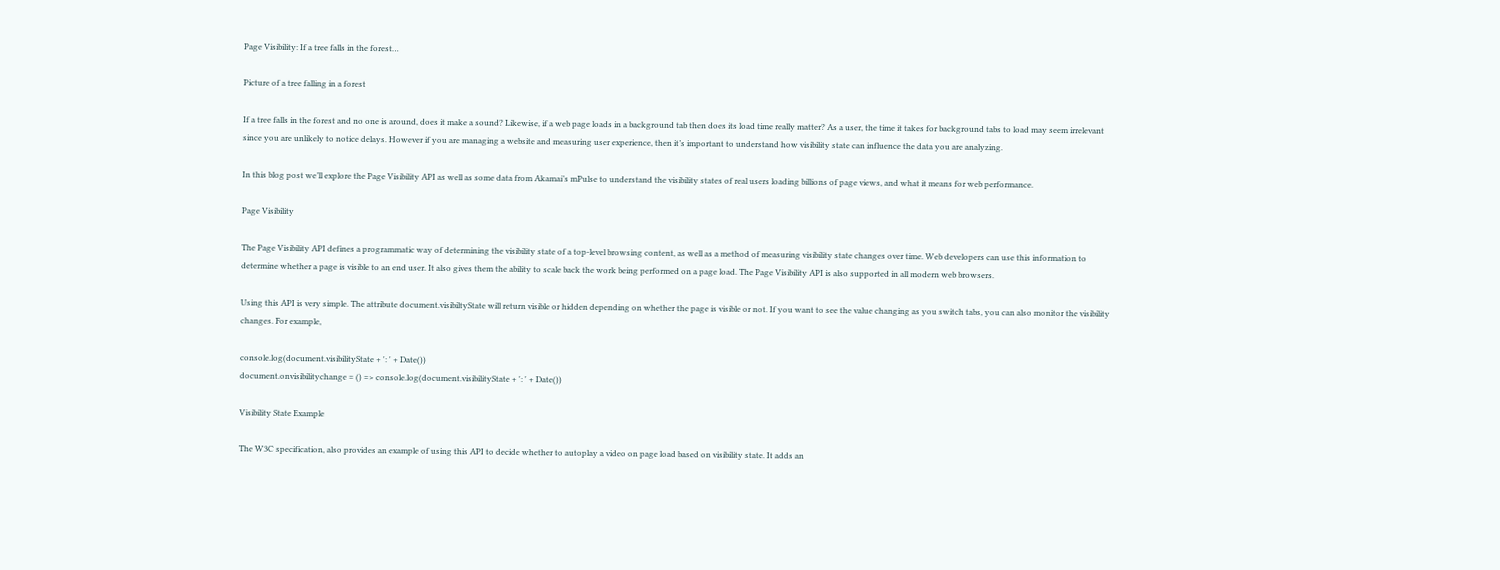Page Visibility: If a tree falls in the forest…

Picture of a tree falling in a forest

If a tree falls in the forest and no one is around, does it make a sound? Likewise, if a web page loads in a background tab then does its load time really matter? As a user, the time it takes for background tabs to load may seem irrelevant since you are unlikely to notice delays. However if you are managing a website and measuring user experience, then it’s important to understand how visibility state can influence the data you are analyzing.

In this blog post we’ll explore the Page Visibility API as well as some data from Akamai’s mPulse to understand the visibility states of real users loading billions of page views, and what it means for web performance.

Page Visibility

The Page Visibility API defines a programmatic way of determining the visibility state of a top-level browsing content, as well as a method of measuring visibility state changes over time. Web developers can use this information to determine whether a page is visible to an end user. It also gives them the ability to scale back the work being performed on a page load. The Page Visibility API is also supported in all modern web browsers.

Using this API is very simple. The attribute document.visibiltyState will return visible or hidden depending on whether the page is visible or not. If you want to see the value changing as you switch tabs, you can also monitor the visibility changes. For example,

console.log(document.visibilityState + ': ' + Date())
document.onvisibilitychange = () => console.log(document.visibilityState + ': ' + Date())

Visibility State Example

The W3C specification, also provides an example of using this API to decide whether to autoplay a video on page load based on visibility state. It adds an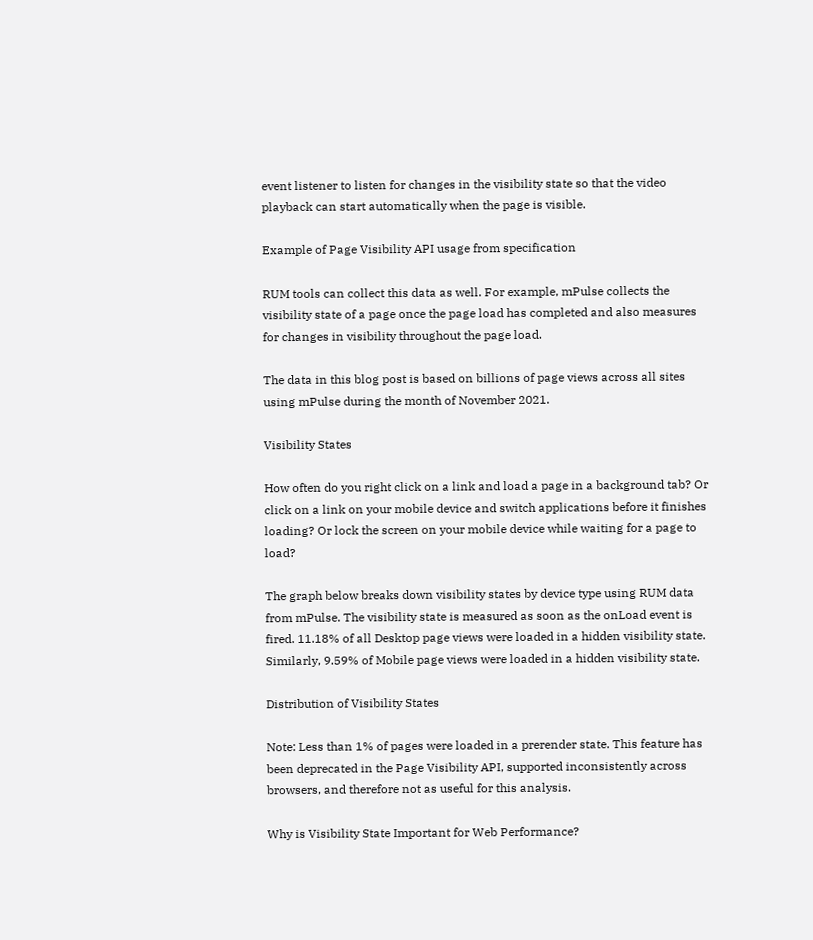event listener to listen for changes in the visibility state so that the video playback can start automatically when the page is visible.

Example of Page Visibility API usage from specification

RUM tools can collect this data as well. For example, mPulse collects the visibility state of a page once the page load has completed and also measures for changes in visibility throughout the page load.

The data in this blog post is based on billions of page views across all sites using mPulse during the month of November 2021.

Visibility States

How often do you right click on a link and load a page in a background tab? Or click on a link on your mobile device and switch applications before it finishes loading? Or lock the screen on your mobile device while waiting for a page to load?

The graph below breaks down visibility states by device type using RUM data from mPulse. The visibility state is measured as soon as the onLoad event is fired. 11.18% of all Desktop page views were loaded in a hidden visibility state. Similarly, 9.59% of Mobile page views were loaded in a hidden visibility state.

Distribution of Visibility States

Note: Less than 1% of pages were loaded in a prerender state. This feature has been deprecated in the Page Visibility API, supported inconsistently across browsers, and therefore not as useful for this analysis.

Why is Visibility State Important for Web Performance?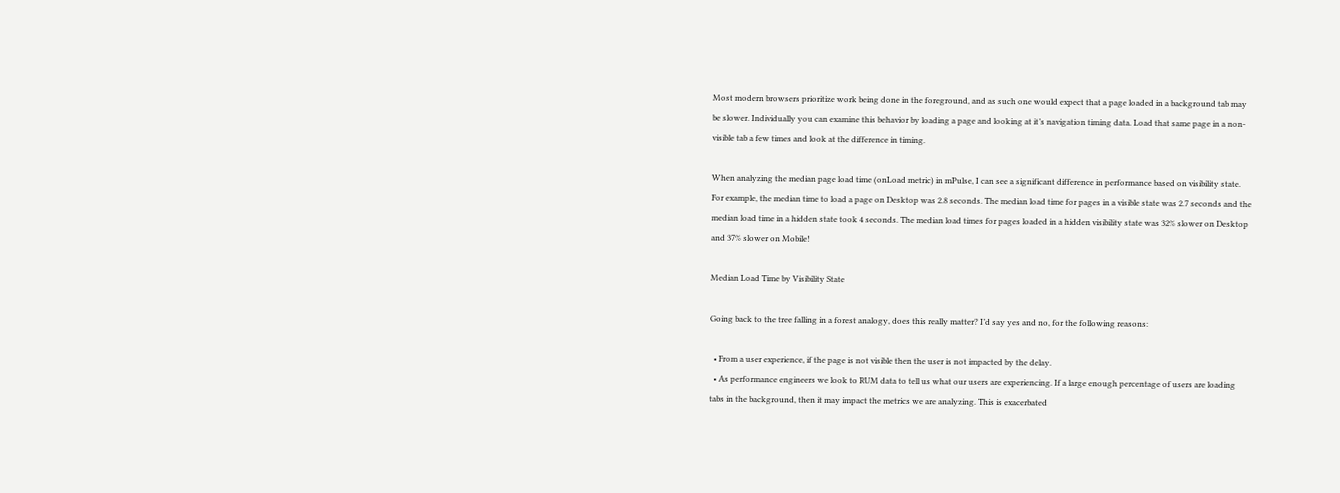Most modern browsers prioritize work being done in the foreground, and as such one would expect that a page loaded in a background tab may be slower. Individually you can examine this behavior by loading a page and looking at it’s navigation timing data. Load that same page in a non-visible tab a few times and look at the difference in timing.

When analyzing the median page load time (onLoad metric) in mPulse, I can see a significant difference in performance based on visibility state. For example, the median time to load a page on Desktop was 2.8 seconds. The median load time for pages in a visible state was 2.7 seconds and the median load time in a hidden state took 4 seconds. The median load times for pages loaded in a hidden visibility state was 32% slower on Desktop and 37% slower on Mobile!

Median Load Time by Visibility State

Going back to the tree falling in a forest analogy, does this really matter? I’d say yes and no, for the following reasons:

  • From a user experience, if the page is not visible then the user is not impacted by the delay.
  • As performance engineers we look to RUM data to tell us what our users are experiencing. If a large enough percentage of users are loading tabs in the background, then it may impact the metrics we are analyzing. This is exacerbated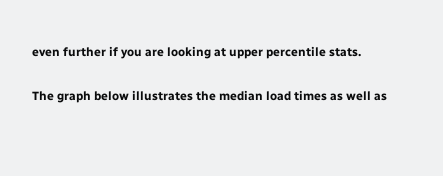even further if you are looking at upper percentile stats.

The graph below illustrates the median load times as well as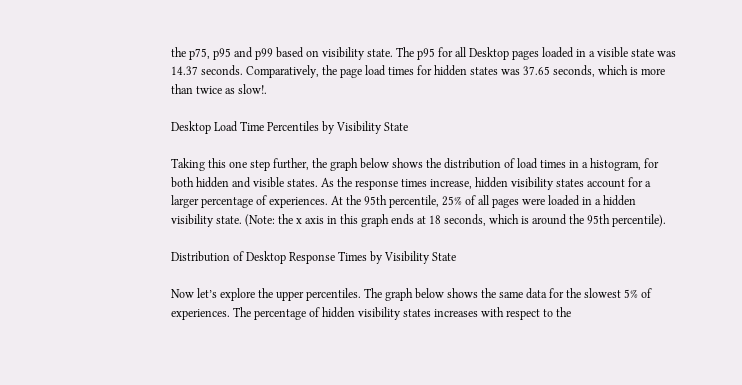the p75, p95 and p99 based on visibility state. The p95 for all Desktop pages loaded in a visible state was 14.37 seconds. Comparatively, the page load times for hidden states was 37.65 seconds, which is more than twice as slow!.

Desktop Load Time Percentiles by Visibility State

Taking this one step further, the graph below shows the distribution of load times in a histogram, for both hidden and visible states. As the response times increase, hidden visibility states account for a larger percentage of experiences. At the 95th percentile, 25% of all pages were loaded in a hidden visibility state. (Note: the x axis in this graph ends at 18 seconds, which is around the 95th percentile).

Distribution of Desktop Response Times by Visibility State

Now let’s explore the upper percentiles. The graph below shows the same data for the slowest 5% of experiences. The percentage of hidden visibility states increases with respect to the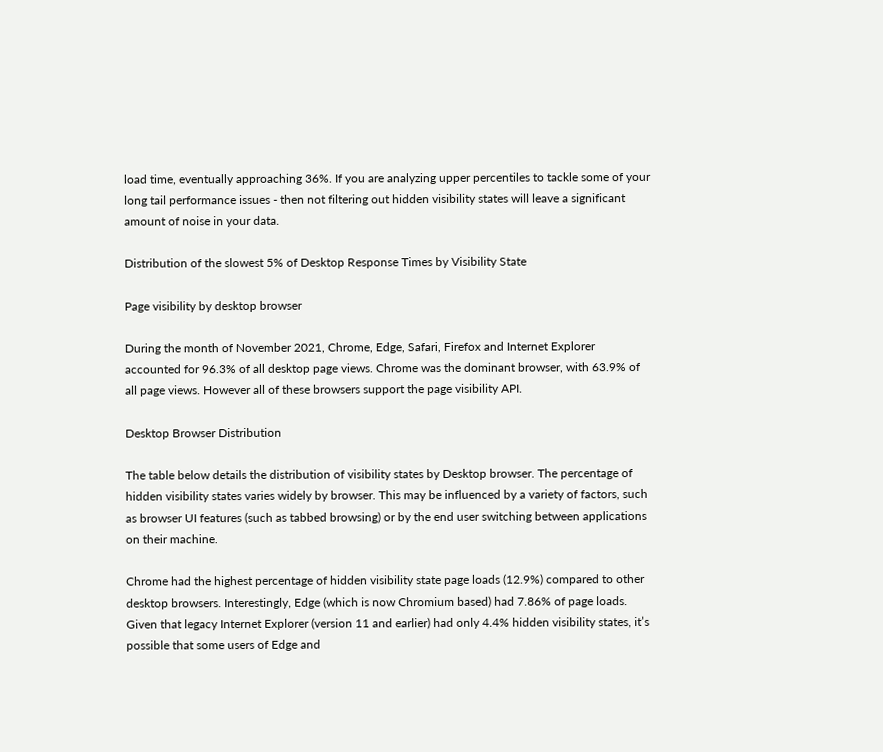load time, eventually approaching 36%. If you are analyzing upper percentiles to tackle some of your long tail performance issues - then not filtering out hidden visibility states will leave a significant amount of noise in your data.

Distribution of the slowest 5% of Desktop Response Times by Visibility State

Page visibility by desktop browser

During the month of November 2021, Chrome, Edge, Safari, Firefox and Internet Explorer accounted for 96.3% of all desktop page views. Chrome was the dominant browser, with 63.9% of all page views. However all of these browsers support the page visibility API.

Desktop Browser Distribution

The table below details the distribution of visibility states by Desktop browser. The percentage of hidden visibility states varies widely by browser. This may be influenced by a variety of factors, such as browser UI features (such as tabbed browsing) or by the end user switching between applications on their machine.

Chrome had the highest percentage of hidden visibility state page loads (12.9%) compared to other desktop browsers. Interestingly, Edge (which is now Chromium based) had 7.86% of page loads. Given that legacy Internet Explorer (version 11 and earlier) had only 4.4% hidden visibility states, it’s possible that some users of Edge and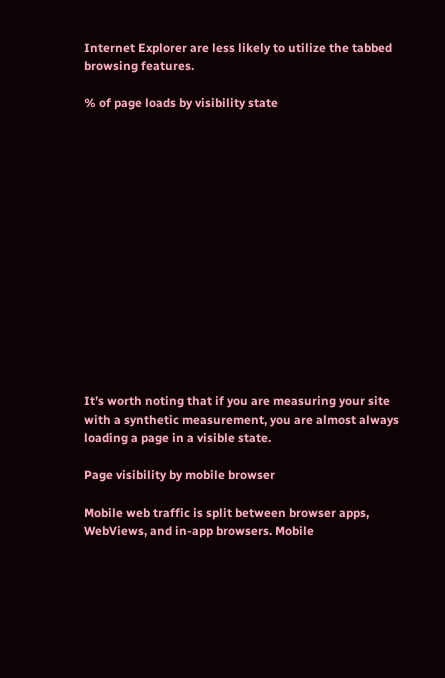Internet Explorer are less likely to utilize the tabbed browsing features.

% of page loads by visibility state















It’s worth noting that if you are measuring your site with a synthetic measurement, you are almost always loading a page in a visible state.

Page visibility by mobile browser

Mobile web traffic is split between browser apps, WebViews, and in-app browsers. Mobile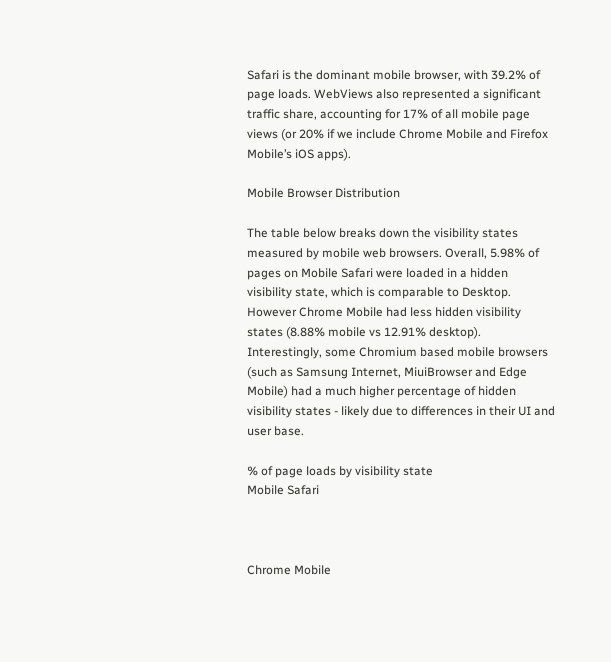Safari is the dominant mobile browser, with 39.2% of page loads. WebViews also represented a significant traffic share, accounting for 17% of all mobile page views (or 20% if we include Chrome Mobile and Firefox Mobile’s iOS apps).

Mobile Browser Distribution

The table below breaks down the visibility states measured by mobile web browsers. Overall, 5.98% of pages on Mobile Safari were loaded in a hidden visibility state, which is comparable to Desktop. However Chrome Mobile had less hidden visibility states (8.88% mobile vs 12.91% desktop). Interestingly, some Chromium based mobile browsers (such as Samsung Internet, MiuiBrowser and Edge Mobile) had a much higher percentage of hidden visibility states - likely due to differences in their UI and user base.

% of page loads by visibility state
Mobile Safari



Chrome Mobile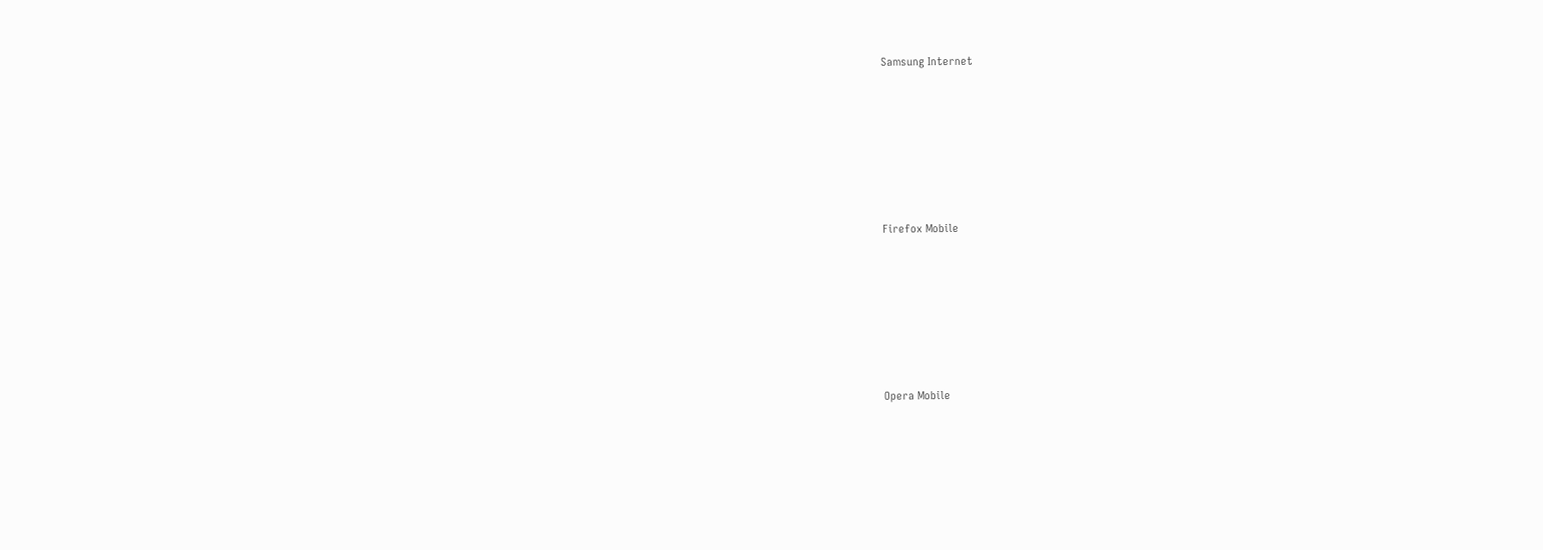Samsung Internet






Firefox Mobile






Opera Mobile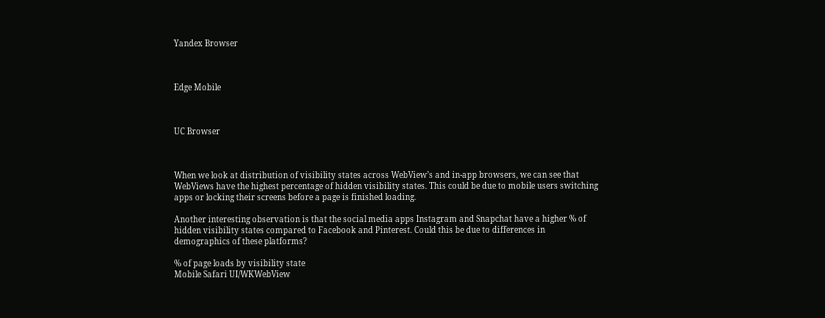Yandex Browser



Edge Mobile



UC Browser



When we look at distribution of visibility states across WebView’s and in-app browsers, we can see that WebViews have the highest percentage of hidden visibility states. This could be due to mobile users switching apps or locking their screens before a page is finished loading.

Another interesting observation is that the social media apps Instagram and Snapchat have a higher % of hidden visibility states compared to Facebook and Pinterest. Could this be due to differences in demographics of these platforms?

% of page loads by visibility state
Mobile Safari UI/WKWebView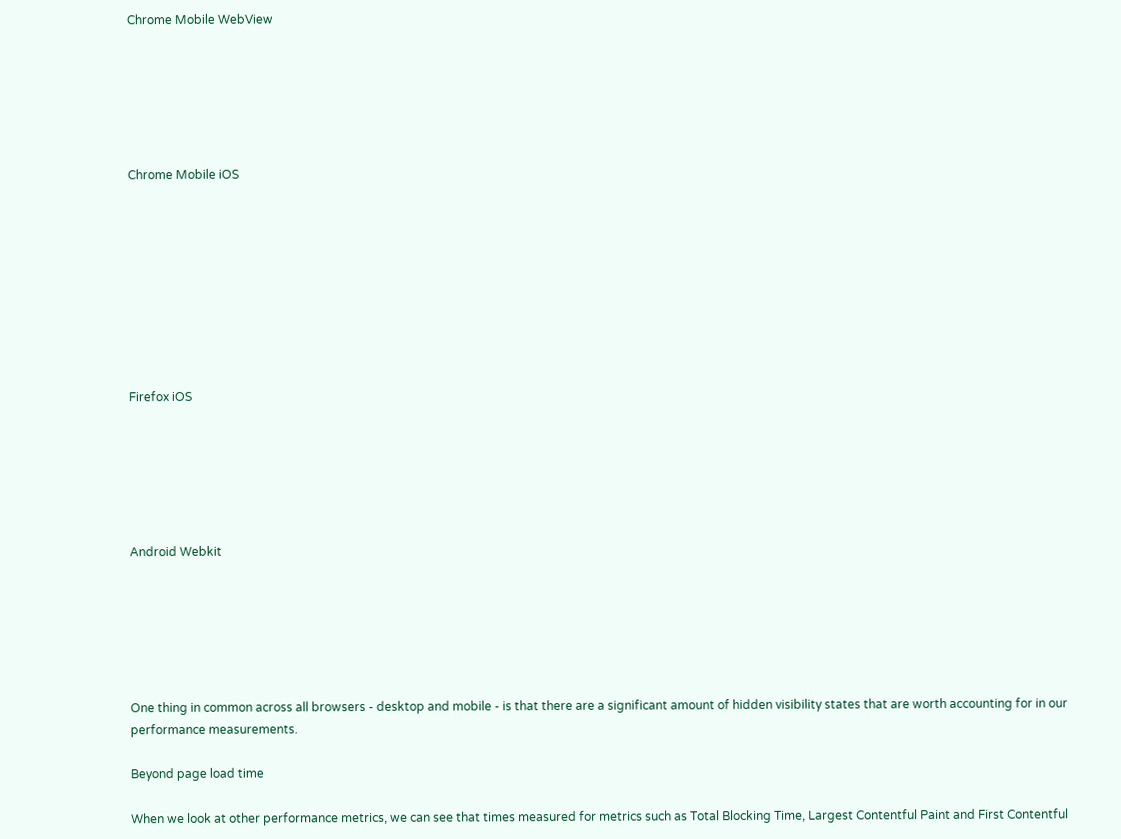Chrome Mobile WebView






Chrome Mobile iOS









Firefox iOS






Android Webkit






One thing in common across all browsers - desktop and mobile - is that there are a significant amount of hidden visibility states that are worth accounting for in our performance measurements.

Beyond page load time

When we look at other performance metrics, we can see that times measured for metrics such as Total Blocking Time, Largest Contentful Paint and First Contentful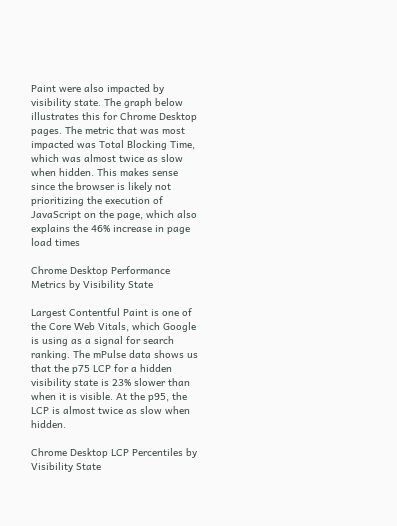Paint were also impacted by visibility state. The graph below illustrates this for Chrome Desktop pages. The metric that was most impacted was Total Blocking Time, which was almost twice as slow when hidden. This makes sense since the browser is likely not prioritizing the execution of JavaScript on the page, which also explains the 46% increase in page load times

Chrome Desktop Performance Metrics by Visibility State

Largest Contentful Paint is one of the Core Web Vitals, which Google is using as a signal for search ranking. The mPulse data shows us that the p75 LCP for a hidden visibility state is 23% slower than when it is visible. At the p95, the LCP is almost twice as slow when hidden.

Chrome Desktop LCP Percentiles by Visibility State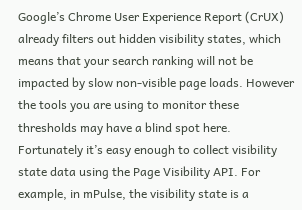Google’s Chrome User Experience Report (CrUX) already filters out hidden visibility states, which means that your search ranking will not be impacted by slow non-visible page loads. However the tools you are using to monitor these thresholds may have a blind spot here. Fortunately it’s easy enough to collect visibility state data using the Page Visibility API. For example, in mPulse, the visibility state is a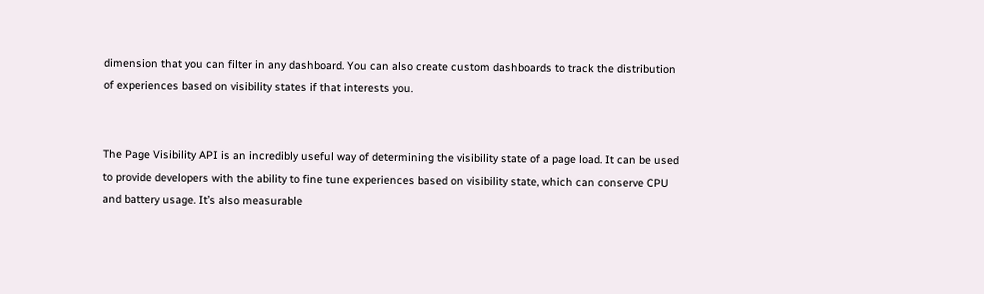dimension that you can filter in any dashboard. You can also create custom dashboards to track the distribution of experiences based on visibility states if that interests you.


The Page Visibility API is an incredibly useful way of determining the visibility state of a page load. It can be used to provide developers with the ability to fine tune experiences based on visibility state, which can conserve CPU and battery usage. It’s also measurable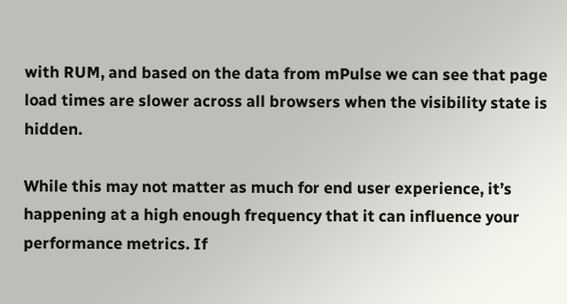with RUM, and based on the data from mPulse we can see that page load times are slower across all browsers when the visibility state is hidden.

While this may not matter as much for end user experience, it’s happening at a high enough frequency that it can influence your performance metrics. If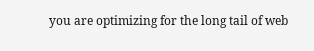you are optimizing for the long tail of web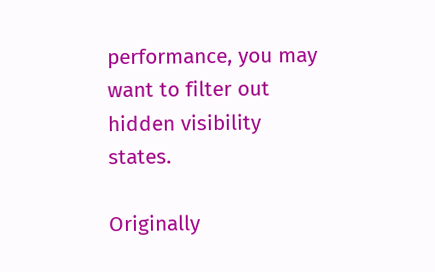performance, you may want to filter out hidden visibility states.

Originally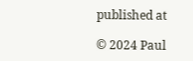published at

© 2024 Paul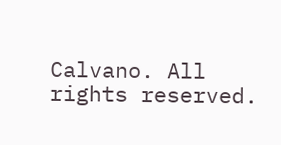Calvano. All rights reserved.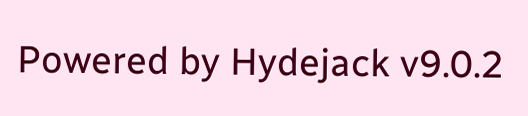Powered by Hydejack v9.0.2